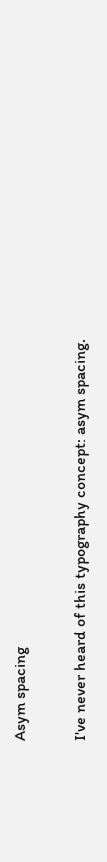Asym spacing

I've never heard of this typography concept: asym spacing.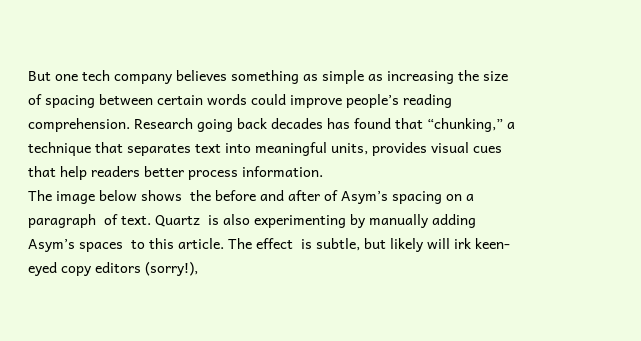But one tech company believes something as simple as increasing the size  of spacing between certain words could improve people’s reading comprehension. Research going back decades has found that “chunking,” a technique that separates text into meaningful units, provides visual cues that help readers better process information.
The image below shows  the before and after of Asym’s spacing on a paragraph  of text. Quartz  is also experimenting by manually adding Asym’s spaces  to this article. The effect  is subtle, but likely will irk keen-eyed copy editors (sorry!),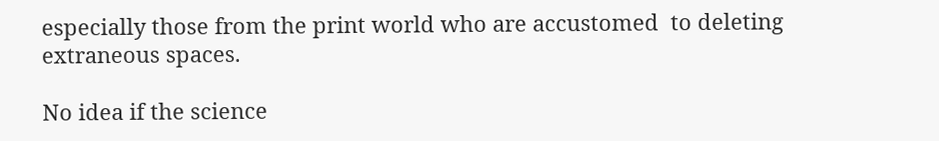especially those from the print world who are accustomed  to deleting extraneous spaces.

No idea if the science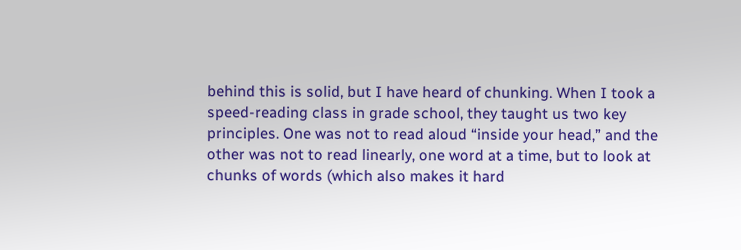behind this is solid, but I have heard of chunking. When I took a speed-reading class in grade school, they taught us two key principles. One was not to read aloud “inside your head,” and the other was not to read linearly, one word at a time, but to look at chunks of words (which also makes it hard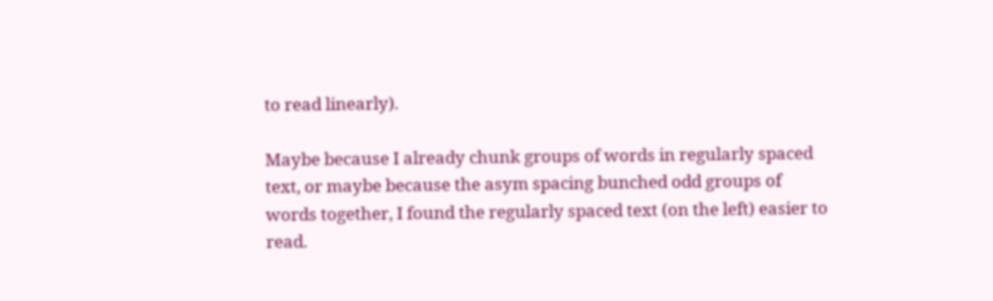to read linearly).

Maybe because I already chunk groups of words in regularly spaced text, or maybe because the asym spacing bunched odd groups of words together, I found the regularly spaced text (on the left) easier to read.